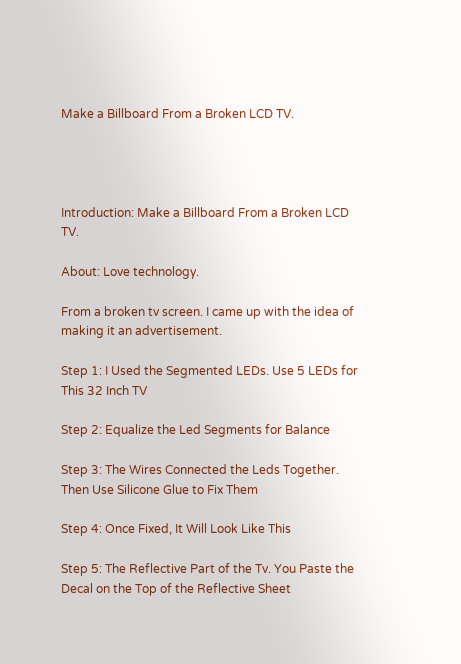Make a Billboard From a Broken LCD TV.




Introduction: Make a Billboard From a Broken LCD TV.

About: Love technology.

From a broken tv screen. I came up with the idea of making it an advertisement.

Step 1: I Used the Segmented LEDs. Use 5 LEDs for This 32 Inch TV

Step 2: Equalize the Led Segments for Balance

Step 3: The Wires Connected the Leds Together. Then Use Silicone Glue to Fix Them

Step 4: Once Fixed, It Will Look Like This

Step 5: The Reflective Part of the Tv. You Paste the Decal on the Top of the Reflective Sheet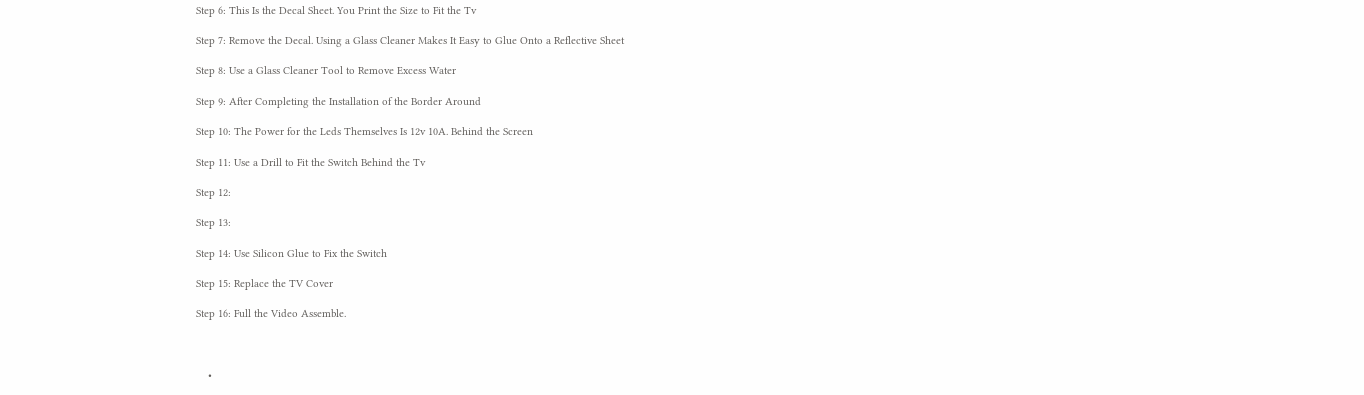Step 6: This Is the Decal Sheet. You Print the Size to Fit the Tv

Step 7: Remove the Decal. Using a Glass Cleaner Makes It Easy to Glue Onto a Reflective Sheet

Step 8: Use a Glass Cleaner Tool to Remove Excess Water

Step 9: After Completing the Installation of the Border Around

Step 10: The Power for the Leds Themselves Is 12v 10A. Behind the Screen

Step 11: Use a Drill to Fit the Switch Behind the Tv

Step 12:

Step 13:

Step 14: Use Silicon Glue to Fix the Switch

Step 15: Replace the TV Cover

Step 16: Full the Video Assemble.



    •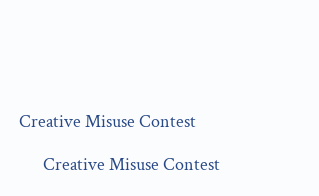Creative Misuse Contest

      Creative Misuse Contest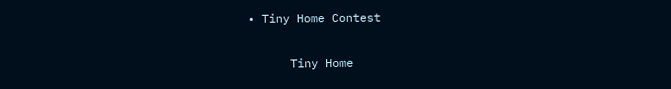• Tiny Home Contest

      Tiny Home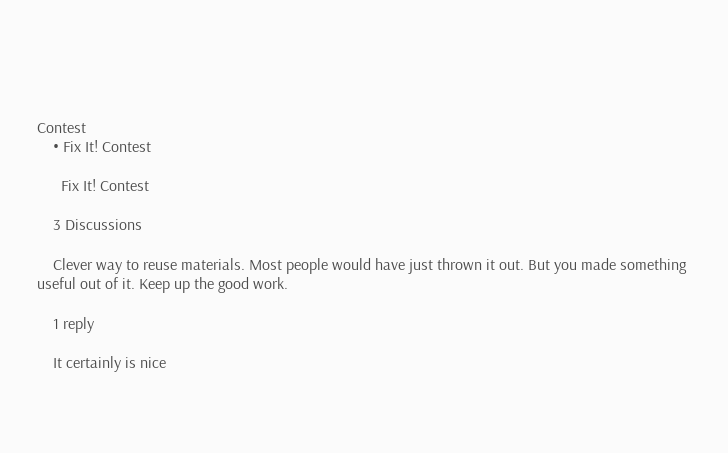Contest
    • Fix It! Contest

      Fix It! Contest

    3 Discussions

    Clever way to reuse materials. Most people would have just thrown it out. But you made something useful out of it. Keep up the good work.

    1 reply

    It certainly is nice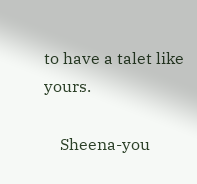to have a talet like yours.

    Sheena-you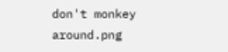don't monkey around.png